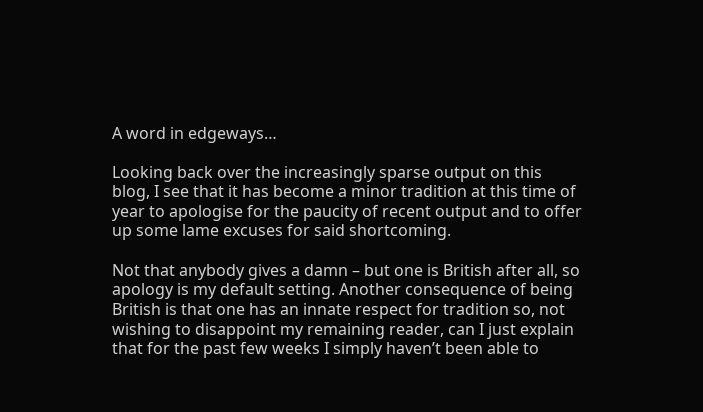A word in edgeways…

Looking back over the increasingly sparse output on this blog, I see that it has become a minor tradition at this time of year to apologise for the paucity of recent output and to offer up some lame excuses for said shortcoming.

Not that anybody gives a damn – but one is British after all, so apology is my default setting. Another consequence of being British is that one has an innate respect for tradition so, not wishing to disappoint my remaining reader, can I just explain that for the past few weeks I simply haven’t been able to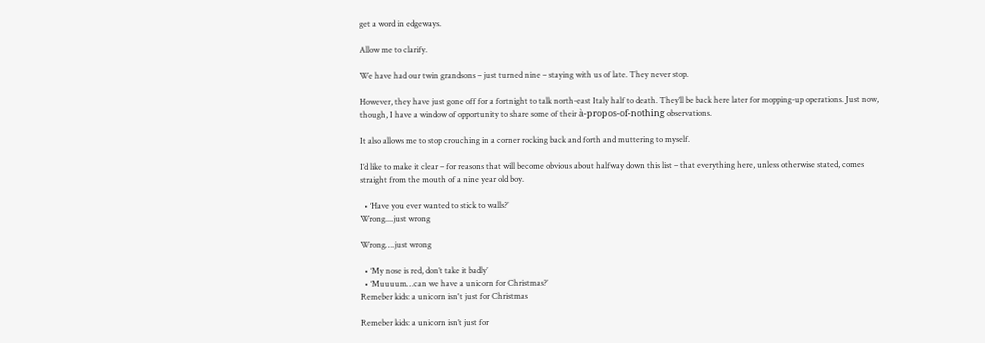get a word in edgeways.

Allow me to clarify.

We have had our twin grandsons – just turned nine – staying with us of late. They never stop.

However, they have just gone off for a fortnight to talk north-east Italy half to death. They’ll be back here later for mopping-up operations. Just now, though, I have a window of opportunity to share some of their à-propos-of-nothing observations.

It also allows me to stop crouching in a corner rocking back and forth and muttering to myself.

I’d like to make it clear – for reasons that will become obvious about halfway down this list – that everything here, unless otherwise stated, comes straight from the mouth of a nine year old boy.

  • ‘Have you ever wanted to stick to walls?’
Wrong....just wrong

Wrong….just wrong

  • ‘My nose is red, don’t take it badly’
  • ‘Muuuum…can we have a unicorn for Christmas?’
Remeber kids: a unicorn isn't just for Christmas

Remeber kids: a unicorn isn’t just for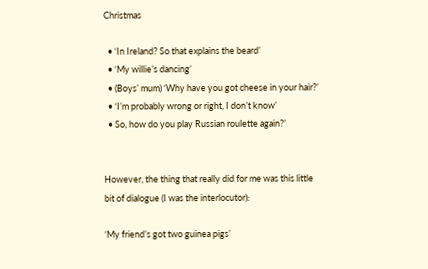Christmas

  • ‘In Ireland? So that explains the beard’
  • ‘My willie’s dancing’
  • (Boys’ mum) ‘Why have you got cheese in your hair?’
  • ‘I’m probably wrong or right, I don’t know’
  • So, how do you play Russian roulette again?’


However, the thing that really did for me was this little bit of dialogue (I was the interlocutor):

‘My friend’s got two guinea pigs’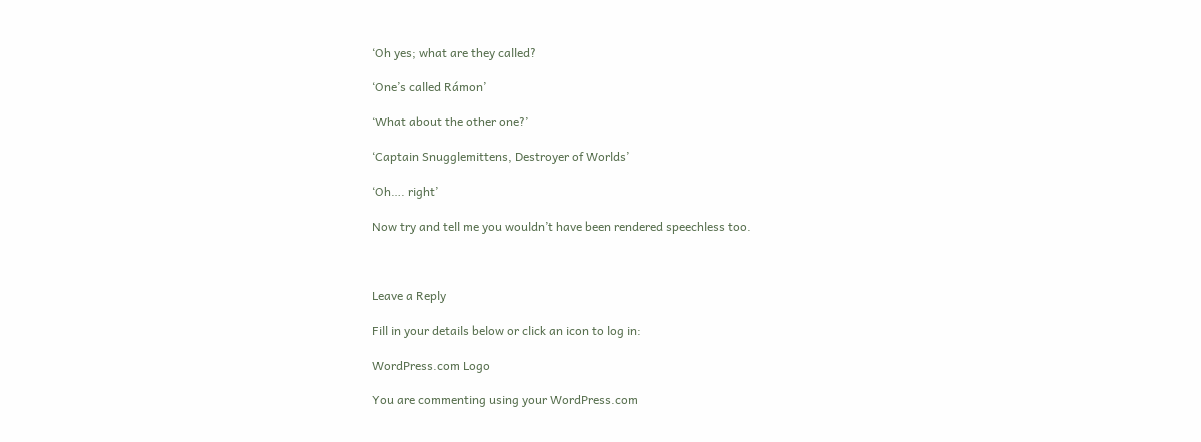‘Oh yes; what are they called?

‘One’s called Rámon’

‘What about the other one?’

‘Captain Snugglemittens, Destroyer of Worlds’

‘Oh…. right’

Now try and tell me you wouldn’t have been rendered speechless too.



Leave a Reply

Fill in your details below or click an icon to log in:

WordPress.com Logo

You are commenting using your WordPress.com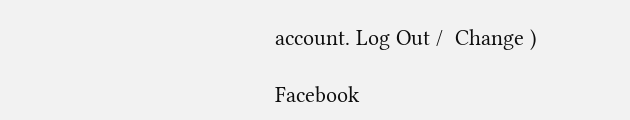account. Log Out /  Change )

Facebook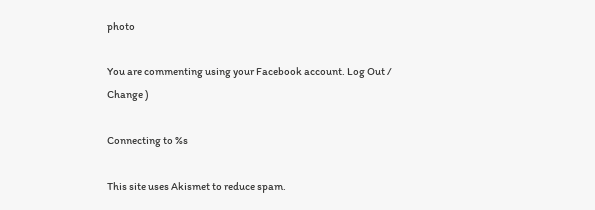photo

You are commenting using your Facebook account. Log Out /  Change )

Connecting to %s

This site uses Akismet to reduce spam.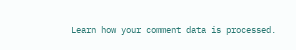Learn how your comment data is processed.